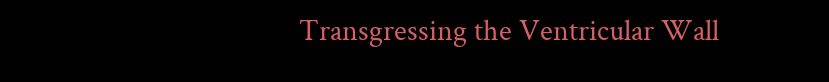Transgressing the Ventricular Wall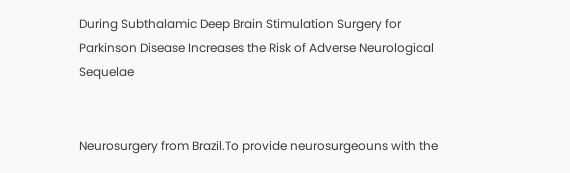During Subthalamic Deep Brain Stimulation Surgery for Parkinson Disease Increases the Risk of Adverse Neurological Sequelae


Neurosurgery from Brazil.To provide neurosurgeouns with the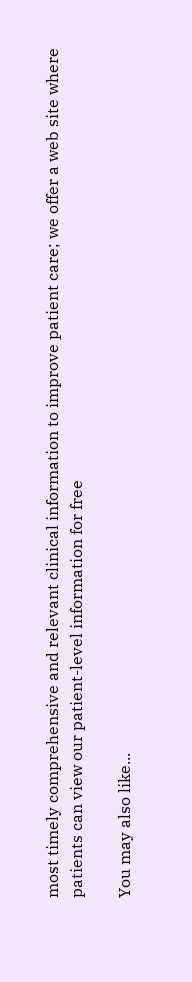most timely comprehensive and relevant clinical information to improve patient care; we offer a web site where patients can view our patient-level information for free

You may also like...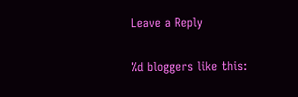Leave a Reply

%d bloggers like this: